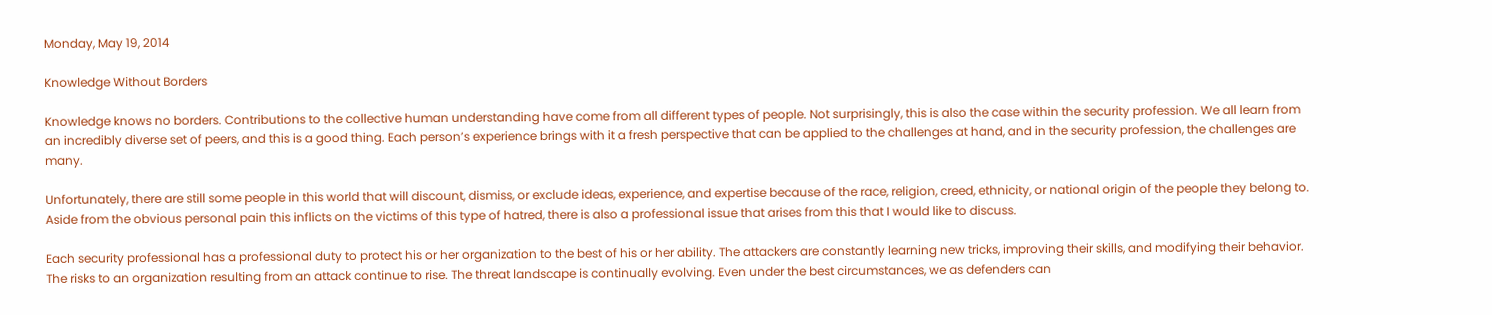Monday, May 19, 2014

Knowledge Without Borders

Knowledge knows no borders. Contributions to the collective human understanding have come from all different types of people. Not surprisingly, this is also the case within the security profession. We all learn from an incredibly diverse set of peers, and this is a good thing. Each person’s experience brings with it a fresh perspective that can be applied to the challenges at hand, and in the security profession, the challenges are many.

Unfortunately, there are still some people in this world that will discount, dismiss, or exclude ideas, experience, and expertise because of the race, religion, creed, ethnicity, or national origin of the people they belong to. Aside from the obvious personal pain this inflicts on the victims of this type of hatred, there is also a professional issue that arises from this that I would like to discuss.

Each security professional has a professional duty to protect his or her organization to the best of his or her ability. The attackers are constantly learning new tricks, improving their skills, and modifying their behavior. The risks to an organization resulting from an attack continue to rise. The threat landscape is continually evolving. Even under the best circumstances, we as defenders can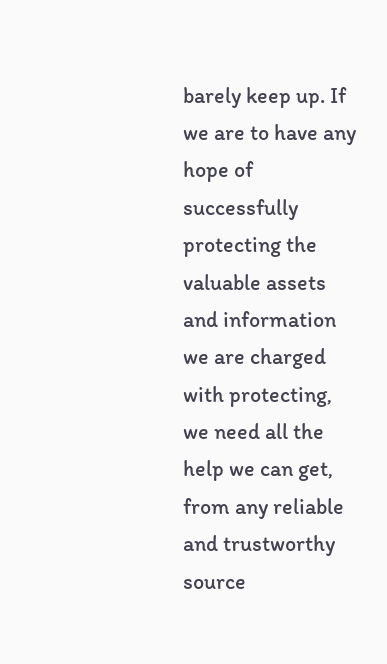barely keep up. If we are to have any hope of successfully protecting the valuable assets and information we are charged with protecting, we need all the help we can get, from any reliable and trustworthy source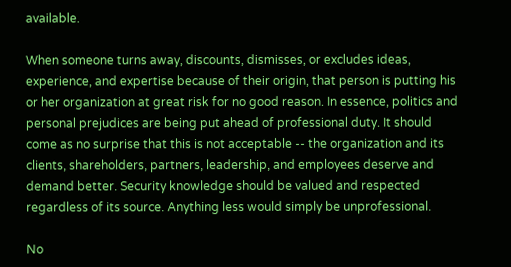available.

When someone turns away, discounts, dismisses, or excludes ideas, experience, and expertise because of their origin, that person is putting his or her organization at great risk for no good reason. In essence, politics and personal prejudices are being put ahead of professional duty. It should come as no surprise that this is not acceptable -- the organization and its clients, shareholders, partners, leadership, and employees deserve and demand better. Security knowledge should be valued and respected regardless of its source. Anything less would simply be unprofessional.

No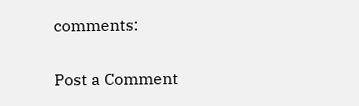comments:

Post a Comment